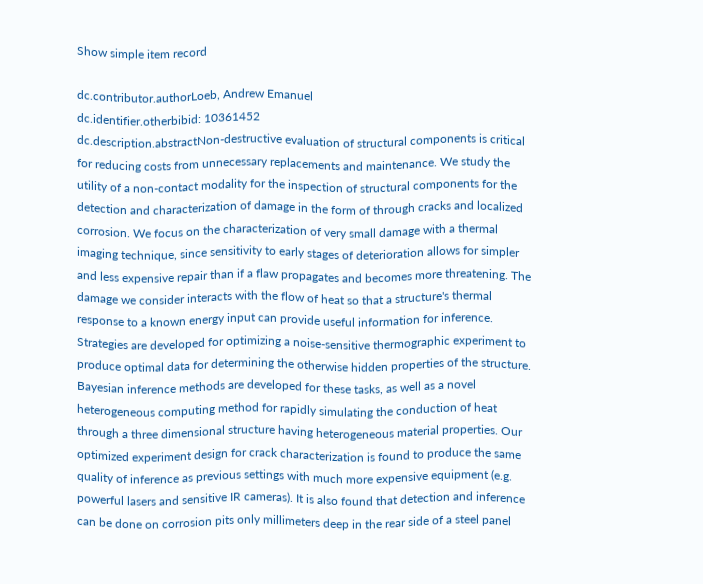Show simple item record

dc.contributor.authorLoeb, Andrew Emanuel
dc.identifier.otherbibid: 10361452
dc.description.abstractNon-destructive evaluation of structural components is critical for reducing costs from unnecessary replacements and maintenance. We study the utility of a non-contact modality for the inspection of structural components for the detection and characterization of damage in the form of through cracks and localized corrosion. We focus on the characterization of very small damage with a thermal imaging technique, since sensitivity to early stages of deterioration allows for simpler and less expensive repair than if a flaw propagates and becomes more threatening. The damage we consider interacts with the flow of heat so that a structure's thermal response to a known energy input can provide useful information for inference. Strategies are developed for optimizing a noise-sensitive thermographic experiment to produce optimal data for determining the otherwise hidden properties of the structure. Bayesian inference methods are developed for these tasks, as well as a novel heterogeneous computing method for rapidly simulating the conduction of heat through a three dimensional structure having heterogeneous material properties. Our optimized experiment design for crack characterization is found to produce the same quality of inference as previous settings with much more expensive equipment (e.g. powerful lasers and sensitive IR cameras). It is also found that detection and inference can be done on corrosion pits only millimeters deep in the rear side of a steel panel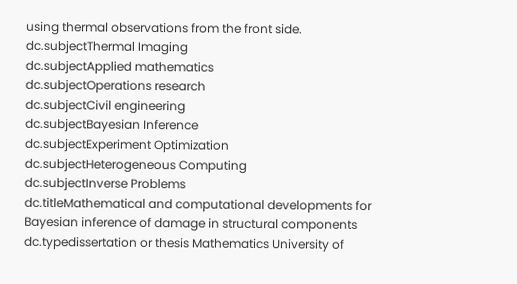using thermal observations from the front side.
dc.subjectThermal Imaging
dc.subjectApplied mathematics
dc.subjectOperations research
dc.subjectCivil engineering
dc.subjectBayesian Inference
dc.subjectExperiment Optimization
dc.subjectHeterogeneous Computing
dc.subjectInverse Problems
dc.titleMathematical and computational developments for Bayesian inference of damage in structural components
dc.typedissertation or thesis Mathematics University of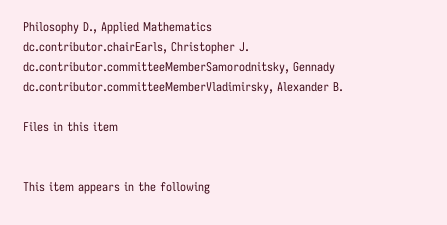Philosophy D., Applied Mathematics
dc.contributor.chairEarls, Christopher J.
dc.contributor.committeeMemberSamorodnitsky, Gennady
dc.contributor.committeeMemberVladimirsky, Alexander B.

Files in this item


This item appears in the following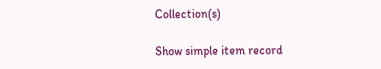Collection(s)

Show simple item record